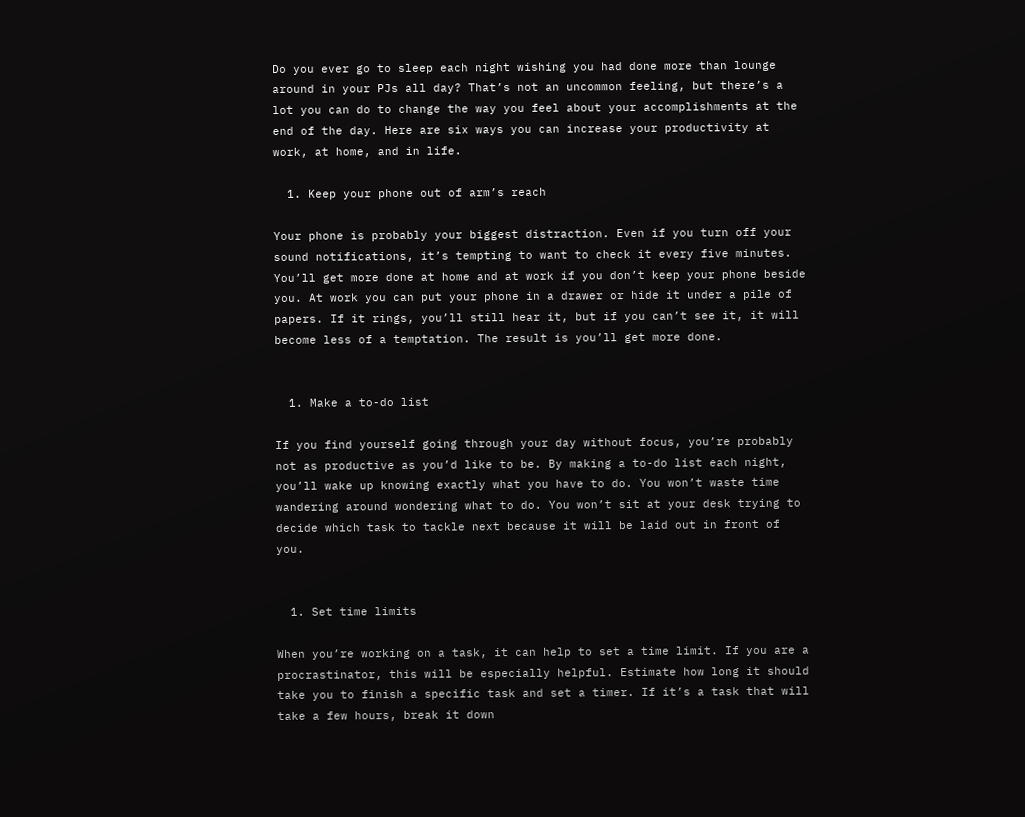Do you ever go to sleep each night wishing you had done more than lounge around in your PJs all day? That’s not an uncommon feeling, but there’s a lot you can do to change the way you feel about your accomplishments at the end of the day. Here are six ways you can increase your productivity at work, at home, and in life.

  1. Keep your phone out of arm’s reach

Your phone is probably your biggest distraction. Even if you turn off your sound notifications, it’s tempting to want to check it every five minutes. You’ll get more done at home and at work if you don’t keep your phone beside you. At work you can put your phone in a drawer or hide it under a pile of papers. If it rings, you’ll still hear it, but if you can’t see it, it will become less of a temptation. The result is you’ll get more done.


  1. Make a to-do list

If you find yourself going through your day without focus, you’re probably not as productive as you’d like to be. By making a to-do list each night, you’ll wake up knowing exactly what you have to do. You won’t waste time wandering around wondering what to do. You won’t sit at your desk trying to decide which task to tackle next because it will be laid out in front of you.


  1. Set time limits

When you’re working on a task, it can help to set a time limit. If you are a procrastinator, this will be especially helpful. Estimate how long it should take you to finish a specific task and set a timer. If it’s a task that will take a few hours, break it down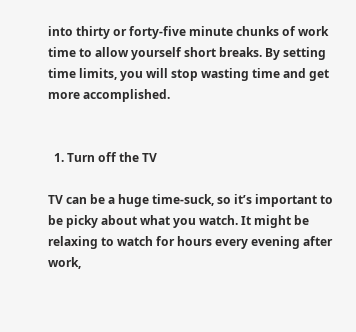into thirty or forty-five minute chunks of work time to allow yourself short breaks. By setting time limits, you will stop wasting time and get more accomplished.


  1. Turn off the TV

TV can be a huge time-suck, so it’s important to be picky about what you watch. It might be relaxing to watch for hours every evening after work,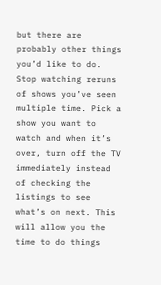but there are probably other things you’d like to do. Stop watching reruns of shows you’ve seen multiple time. Pick a show you want to watch and when it’s over, turn off the TV immediately instead of checking the listings to see what’s on next. This will allow you the time to do things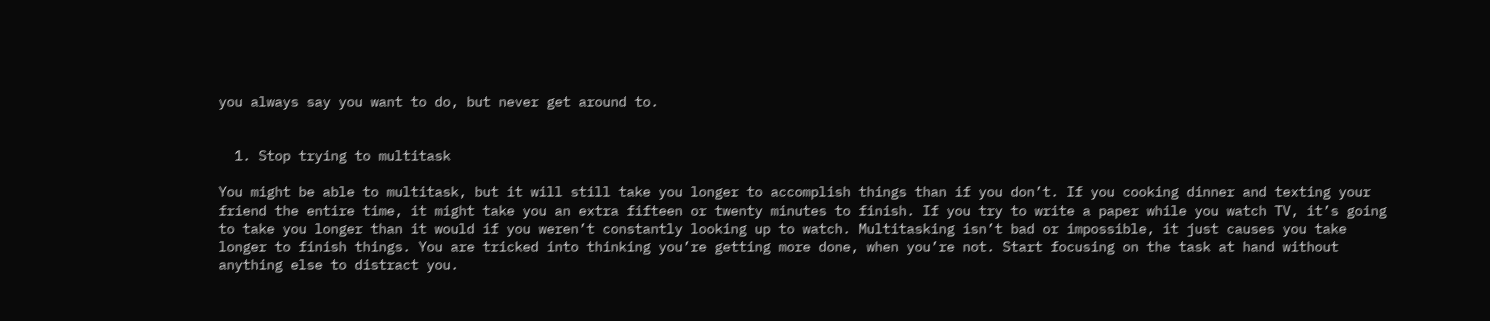you always say you want to do, but never get around to.


  1. Stop trying to multitask

You might be able to multitask, but it will still take you longer to accomplish things than if you don’t. If you cooking dinner and texting your friend the entire time, it might take you an extra fifteen or twenty minutes to finish. If you try to write a paper while you watch TV, it’s going to take you longer than it would if you weren’t constantly looking up to watch. Multitasking isn’t bad or impossible, it just causes you take longer to finish things. You are tricked into thinking you’re getting more done, when you’re not. Start focusing on the task at hand without anything else to distract you.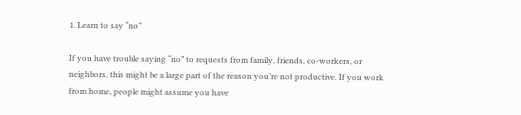1. Learn to say “no”

If you have trouble saying “no” to requests from family, friends, co-workers, or neighbors, this might be a large part of the reason you’re not productive. If you work from home, people might assume you have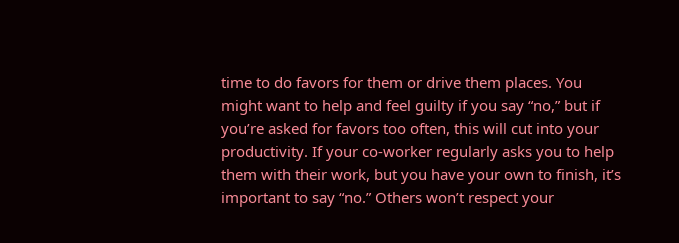time to do favors for them or drive them places. You might want to help and feel guilty if you say “no,” but if you’re asked for favors too often, this will cut into your productivity. If your co-worker regularly asks you to help them with their work, but you have your own to finish, it’s important to say “no.” Others won’t respect your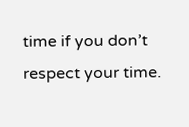time if you don’t respect your time.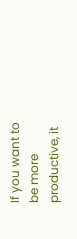If you want to be more productive, it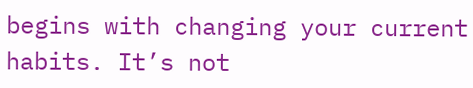begins with changing your current habits. It’s not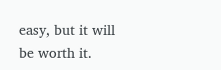easy, but it will be worth it.